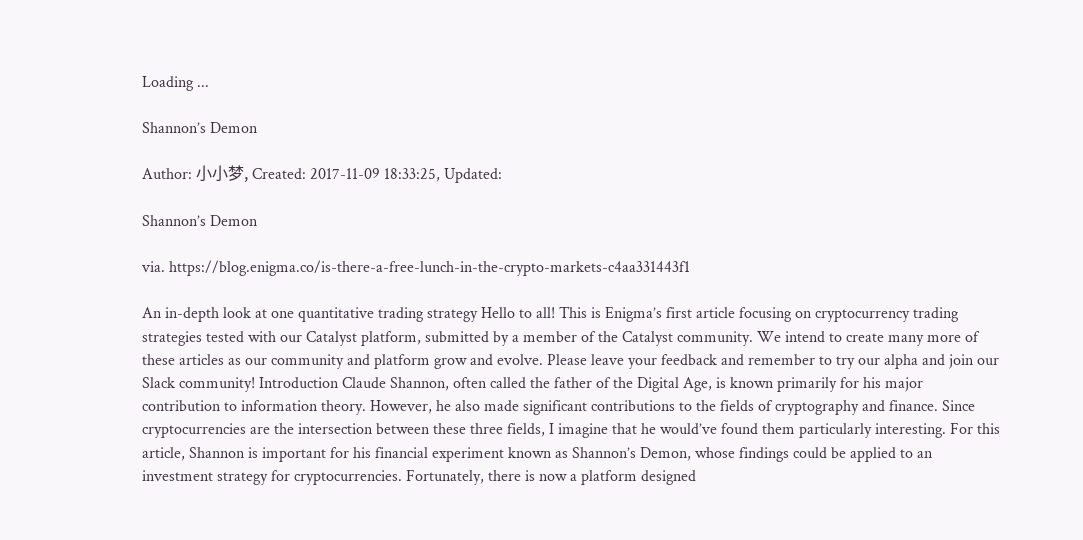Loading ...

Shannon’s Demon

Author: 小小梦, Created: 2017-11-09 18:33:25, Updated:

Shannon’s Demon

via. https://blog.enigma.co/is-there-a-free-lunch-in-the-crypto-markets-c4aa331443f1

An in-depth look at one quantitative trading strategy Hello to all! This is Enigma’s first article focusing on cryptocurrency trading strategies tested with our Catalyst platform, submitted by a member of the Catalyst community. We intend to create many more of these articles as our community and platform grow and evolve. Please leave your feedback and remember to try our alpha and join our Slack community! Introduction Claude Shannon, often called the father of the Digital Age, is known primarily for his major contribution to information theory. However, he also made significant contributions to the fields of cryptography and finance. Since cryptocurrencies are the intersection between these three fields, I imagine that he would’ve found them particularly interesting. For this article, Shannon is important for his financial experiment known as Shannon’s Demon, whose findings could be applied to an investment strategy for cryptocurrencies. Fortunately, there is now a platform designed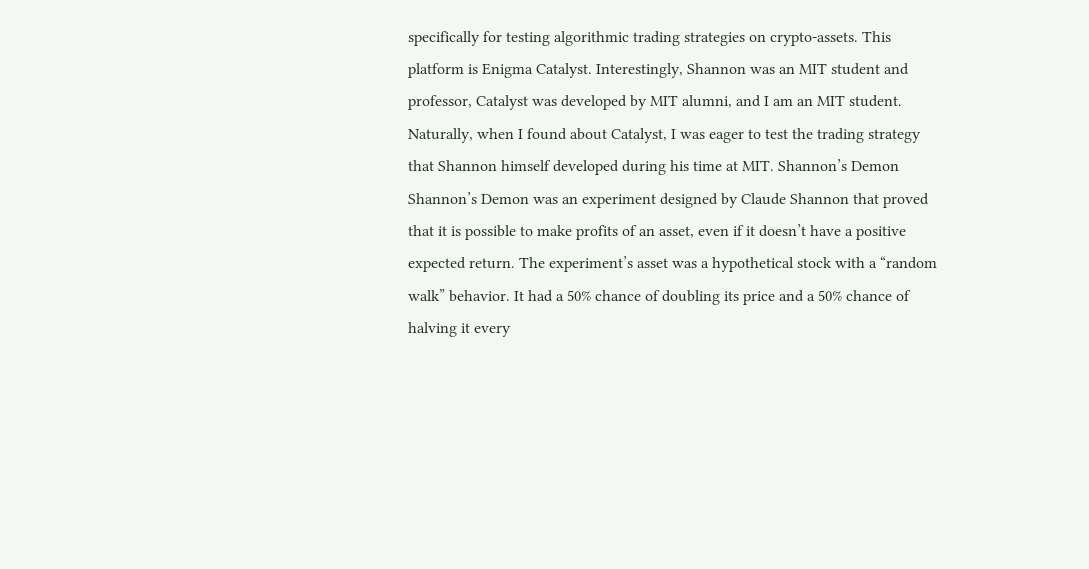specifically for testing algorithmic trading strategies on crypto-assets. This platform is Enigma Catalyst. Interestingly, Shannon was an MIT student and professor, Catalyst was developed by MIT alumni, and I am an MIT student. Naturally, when I found about Catalyst, I was eager to test the trading strategy that Shannon himself developed during his time at MIT. Shannon’s Demon Shannon’s Demon was an experiment designed by Claude Shannon that proved that it is possible to make profits of an asset, even if it doesn’t have a positive expected return. The experiment’s asset was a hypothetical stock with a “random walk” behavior. It had a 50% chance of doubling its price and a 50% chance of halving it every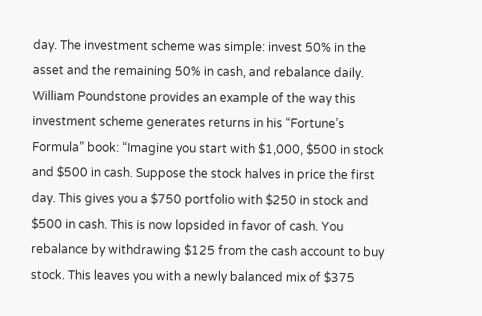day. The investment scheme was simple: invest 50% in the asset and the remaining 50% in cash, and rebalance daily. William Poundstone provides an example of the way this investment scheme generates returns in his “Fortune’s Formula” book: “Imagine you start with $1,000, $500 in stock and $500 in cash. Suppose the stock halves in price the first day. This gives you a $750 portfolio with $250 in stock and $500 in cash. This is now lopsided in favor of cash. You rebalance by withdrawing $125 from the cash account to buy stock. This leaves you with a newly balanced mix of $375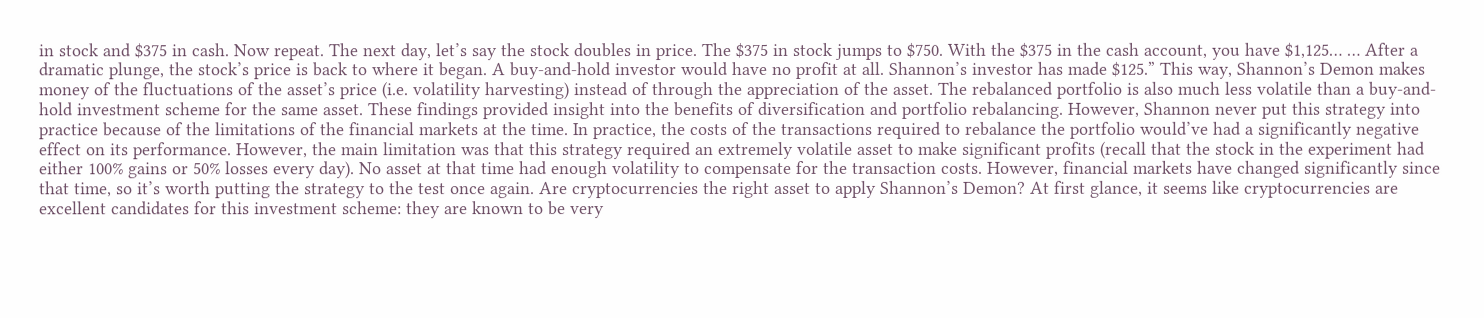in stock and $375 in cash. Now repeat. The next day, let’s say the stock doubles in price. The $375 in stock jumps to $750. With the $375 in the cash account, you have $1,125… … After a dramatic plunge, the stock’s price is back to where it began. A buy-and-hold investor would have no profit at all. Shannon’s investor has made $125.” This way, Shannon’s Demon makes money of the fluctuations of the asset’s price (i.e. volatility harvesting) instead of through the appreciation of the asset. The rebalanced portfolio is also much less volatile than a buy-and-hold investment scheme for the same asset. These findings provided insight into the benefits of diversification and portfolio rebalancing. However, Shannon never put this strategy into practice because of the limitations of the financial markets at the time. In practice, the costs of the transactions required to rebalance the portfolio would’ve had a significantly negative effect on its performance. However, the main limitation was that this strategy required an extremely volatile asset to make significant profits (recall that the stock in the experiment had either 100% gains or 50% losses every day). No asset at that time had enough volatility to compensate for the transaction costs. However, financial markets have changed significantly since that time, so it’s worth putting the strategy to the test once again. Are cryptocurrencies the right asset to apply Shannon’s Demon? At first glance, it seems like cryptocurrencies are excellent candidates for this investment scheme: they are known to be very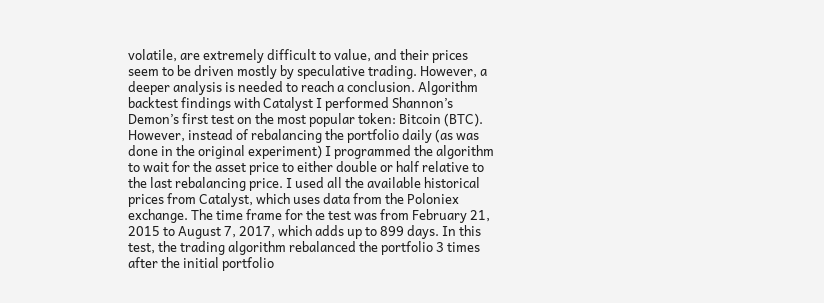volatile, are extremely difficult to value, and their prices seem to be driven mostly by speculative trading. However, a deeper analysis is needed to reach a conclusion. Algorithm backtest findings with Catalyst I performed Shannon’s Demon’s first test on the most popular token: Bitcoin (BTC). However, instead of rebalancing the portfolio daily (as was done in the original experiment) I programmed the algorithm to wait for the asset price to either double or half relative to the last rebalancing price. I used all the available historical prices from Catalyst, which uses data from the Poloniex exchange. The time frame for the test was from February 21, 2015 to August 7, 2017, which adds up to 899 days. In this test, the trading algorithm rebalanced the portfolio 3 times after the initial portfolio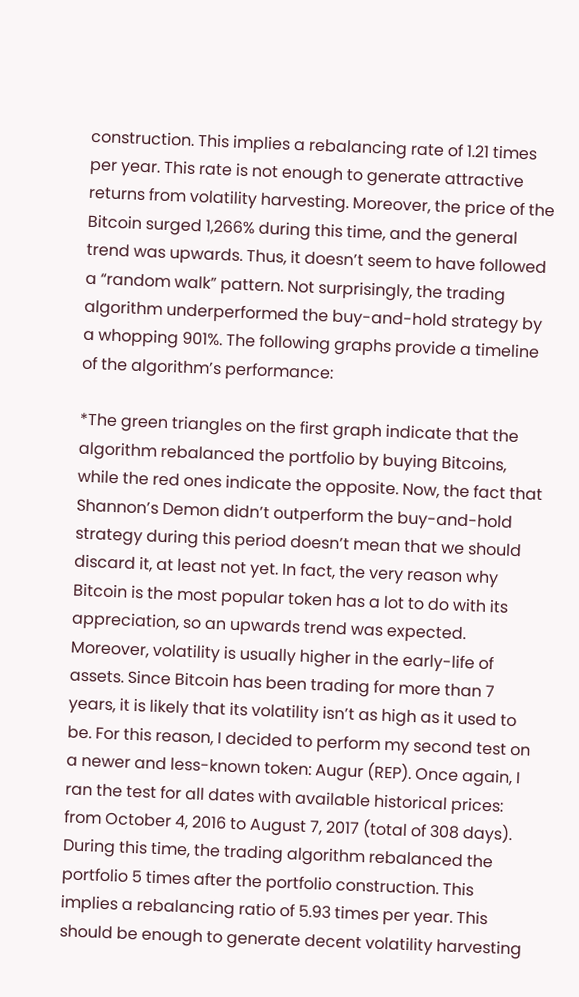construction. This implies a rebalancing rate of 1.21 times per year. This rate is not enough to generate attractive returns from volatility harvesting. Moreover, the price of the Bitcoin surged 1,266% during this time, and the general trend was upwards. Thus, it doesn’t seem to have followed a “random walk” pattern. Not surprisingly, the trading algorithm underperformed the buy-and-hold strategy by a whopping 901%. The following graphs provide a timeline of the algorithm’s performance:

*The green triangles on the first graph indicate that the algorithm rebalanced the portfolio by buying Bitcoins, while the red ones indicate the opposite. Now, the fact that Shannon’s Demon didn’t outperform the buy-and-hold strategy during this period doesn’t mean that we should discard it, at least not yet. In fact, the very reason why Bitcoin is the most popular token has a lot to do with its appreciation, so an upwards trend was expected. Moreover, volatility is usually higher in the early-life of assets. Since Bitcoin has been trading for more than 7 years, it is likely that its volatility isn’t as high as it used to be. For this reason, I decided to perform my second test on a newer and less-known token: Augur (REP). Once again, I ran the test for all dates with available historical prices: from October 4, 2016 to August 7, 2017 (total of 308 days). During this time, the trading algorithm rebalanced the portfolio 5 times after the portfolio construction. This implies a rebalancing ratio of 5.93 times per year. This should be enough to generate decent volatility harvesting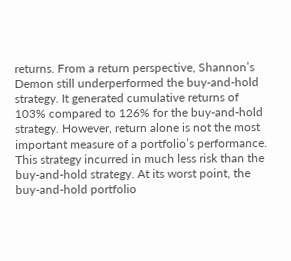returns. From a return perspective, Shannon’s Demon still underperformed the buy-and-hold strategy. It generated cumulative returns of 103% compared to 126% for the buy-and-hold strategy. However, return alone is not the most important measure of a portfolio’s performance. This strategy incurred in much less risk than the buy-and-hold strategy. At its worst point, the buy-and-hold portfolio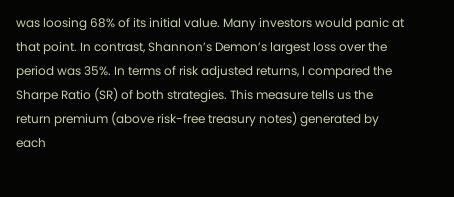was loosing 68% of its initial value. Many investors would panic at that point. In contrast, Shannon’s Demon’s largest loss over the period was 35%. In terms of risk adjusted returns, I compared the Sharpe Ratio (SR) of both strategies. This measure tells us the return premium (above risk-free treasury notes) generated by each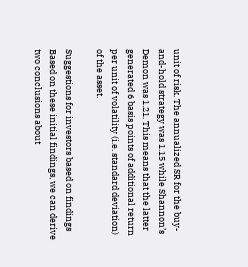unit of risk. The annualized SR for the buy-and-hold strategy was 1.15 while Shannon’s Demon was 1.21. This means that the latter generated 6 basis points of additional return per unit of volatility (i.e. standard deviation) of the asset.

Suggestions for investors based on findings Based on these initial findings, we can derive two conclusions about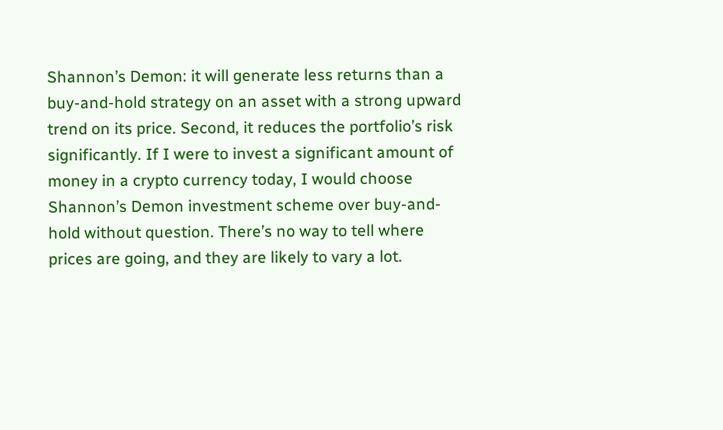Shannon’s Demon: it will generate less returns than a buy-and-hold strategy on an asset with a strong upward trend on its price. Second, it reduces the portfolio’s risk significantly. If I were to invest a significant amount of money in a crypto currency today, I would choose Shannon’s Demon investment scheme over buy-and-hold without question. There’s no way to tell where prices are going, and they are likely to vary a lot.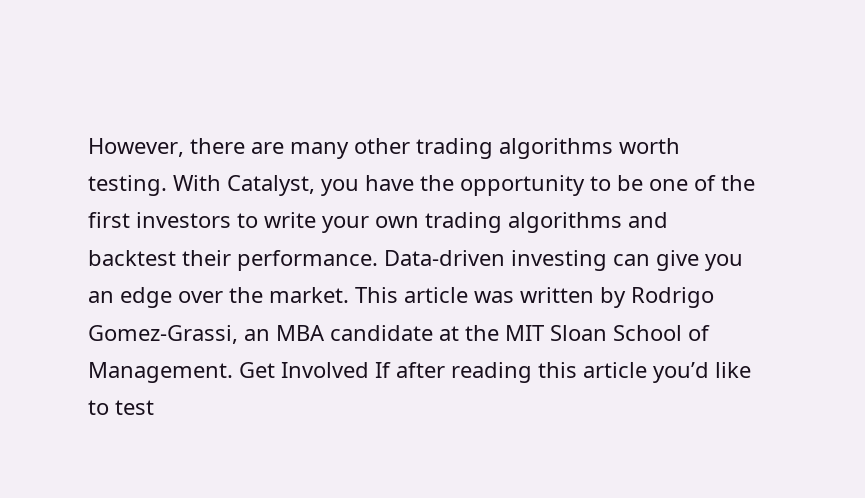However, there are many other trading algorithms worth testing. With Catalyst, you have the opportunity to be one of the first investors to write your own trading algorithms and backtest their performance. Data-driven investing can give you an edge over the market. This article was written by Rodrigo Gomez-Grassi, an MBA candidate at the MIT Sloan School of Management. Get Involved If after reading this article you’d like to test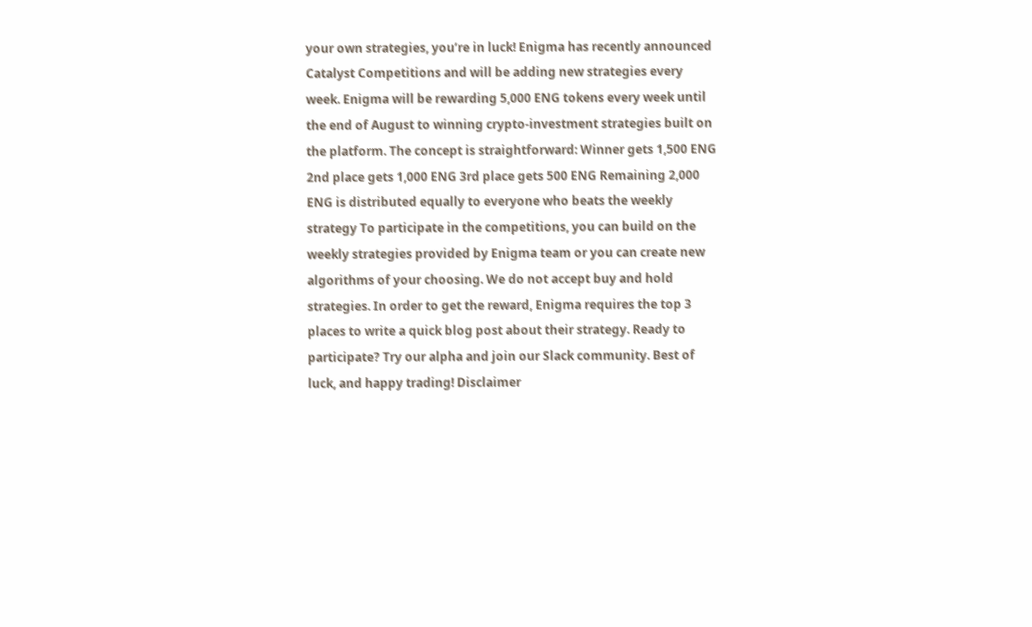your own strategies, you’re in luck! Enigma has recently announced Catalyst Competitions and will be adding new strategies every week. Enigma will be rewarding 5,000 ENG tokens every week until the end of August to winning crypto-investment strategies built on the platform. The concept is straightforward: Winner gets 1,500 ENG 2nd place gets 1,000 ENG 3rd place gets 500 ENG Remaining 2,000 ENG is distributed equally to everyone who beats the weekly strategy To participate in the competitions, you can build on the weekly strategies provided by Enigma team or you can create new algorithms of your choosing. We do not accept buy and hold strategies. In order to get the reward, Enigma requires the top 3 places to write a quick blog post about their strategy. Ready to participate? Try our alpha and join our Slack community. Best of luck, and happy trading! Disclaimer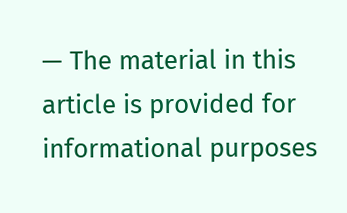— The material in this article is provided for informational purposes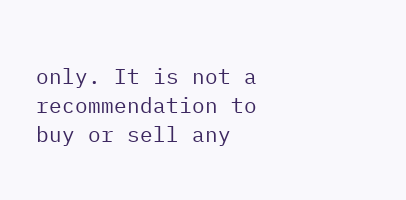only. It is not a recommendation to buy or sell any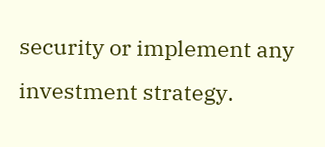security or implement any investment strategy.